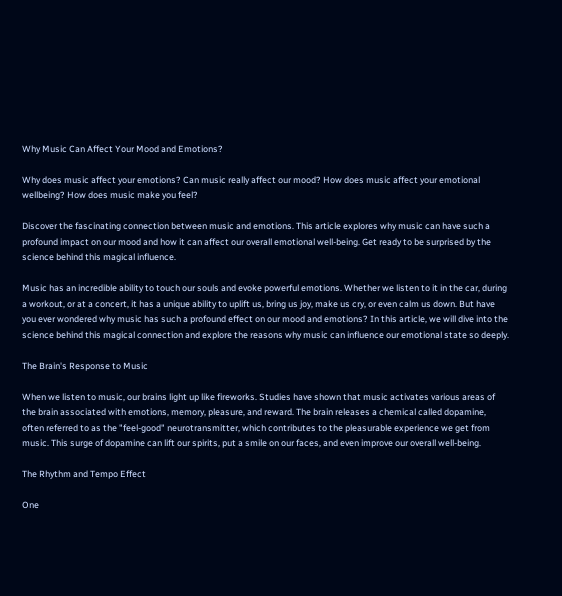Why Music Can Affect Your Mood and Emotions?

Why does music affect your emotions? Can music really affect our mood? How does music affect your emotional wellbeing? How does music make you feel?

Discover the fascinating connection between music and emotions. This article explores why music can have such a profound impact on our mood and how it can affect our overall emotional well-being. Get ready to be surprised by the science behind this magical influence.

Music has an incredible ability to touch our souls and evoke powerful emotions. Whether we listen to it in the car, during a workout, or at a concert, it has a unique ability to uplift us, bring us joy, make us cry, or even calm us down. But have you ever wondered why music has such a profound effect on our mood and emotions? In this article, we will dive into the science behind this magical connection and explore the reasons why music can influence our emotional state so deeply.

The Brain's Response to Music

When we listen to music, our brains light up like fireworks. Studies have shown that music activates various areas of the brain associated with emotions, memory, pleasure, and reward. The brain releases a chemical called dopamine, often referred to as the "feel-good" neurotransmitter, which contributes to the pleasurable experience we get from music. This surge of dopamine can lift our spirits, put a smile on our faces, and even improve our overall well-being.

The Rhythm and Tempo Effect

One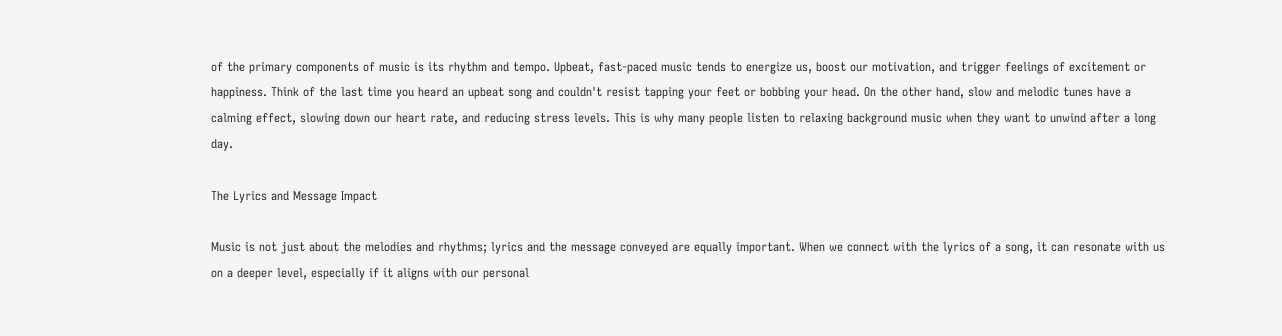of the primary components of music is its rhythm and tempo. Upbeat, fast-paced music tends to energize us, boost our motivation, and trigger feelings of excitement or happiness. Think of the last time you heard an upbeat song and couldn't resist tapping your feet or bobbing your head. On the other hand, slow and melodic tunes have a calming effect, slowing down our heart rate, and reducing stress levels. This is why many people listen to relaxing background music when they want to unwind after a long day.

The Lyrics and Message Impact

Music is not just about the melodies and rhythms; lyrics and the message conveyed are equally important. When we connect with the lyrics of a song, it can resonate with us on a deeper level, especially if it aligns with our personal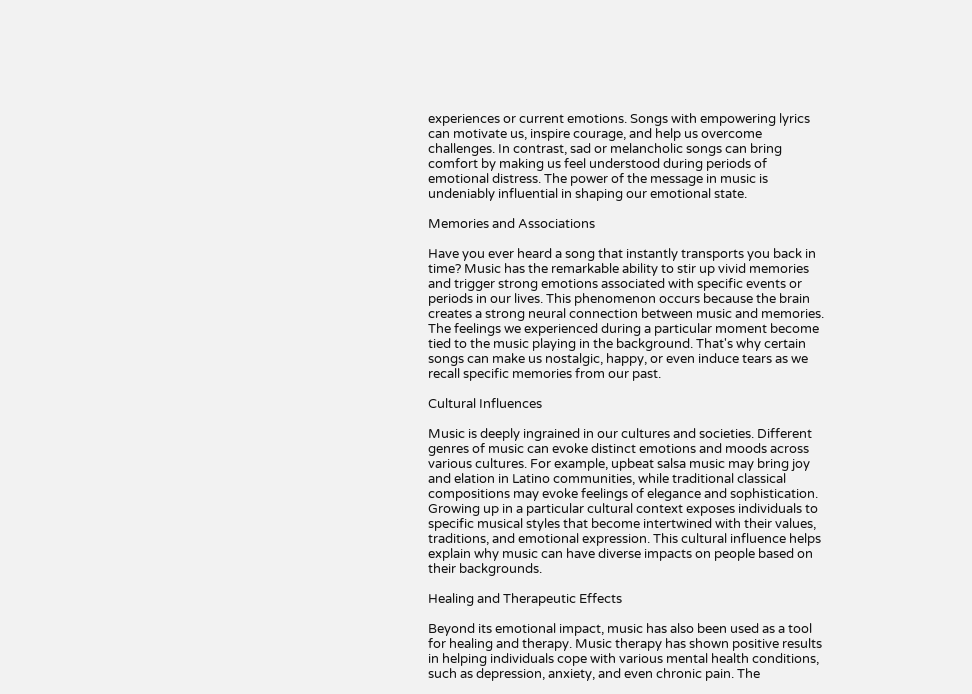experiences or current emotions. Songs with empowering lyrics can motivate us, inspire courage, and help us overcome challenges. In contrast, sad or melancholic songs can bring comfort by making us feel understood during periods of emotional distress. The power of the message in music is undeniably influential in shaping our emotional state.

Memories and Associations

Have you ever heard a song that instantly transports you back in time? Music has the remarkable ability to stir up vivid memories and trigger strong emotions associated with specific events or periods in our lives. This phenomenon occurs because the brain creates a strong neural connection between music and memories. The feelings we experienced during a particular moment become tied to the music playing in the background. That's why certain songs can make us nostalgic, happy, or even induce tears as we recall specific memories from our past.

Cultural Influences

Music is deeply ingrained in our cultures and societies. Different genres of music can evoke distinct emotions and moods across various cultures. For example, upbeat salsa music may bring joy and elation in Latino communities, while traditional classical compositions may evoke feelings of elegance and sophistication. Growing up in a particular cultural context exposes individuals to specific musical styles that become intertwined with their values, traditions, and emotional expression. This cultural influence helps explain why music can have diverse impacts on people based on their backgrounds.

Healing and Therapeutic Effects

Beyond its emotional impact, music has also been used as a tool for healing and therapy. Music therapy has shown positive results in helping individuals cope with various mental health conditions, such as depression, anxiety, and even chronic pain. The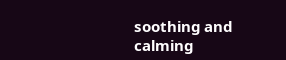soothing and calming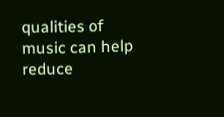qualities of music can help reduce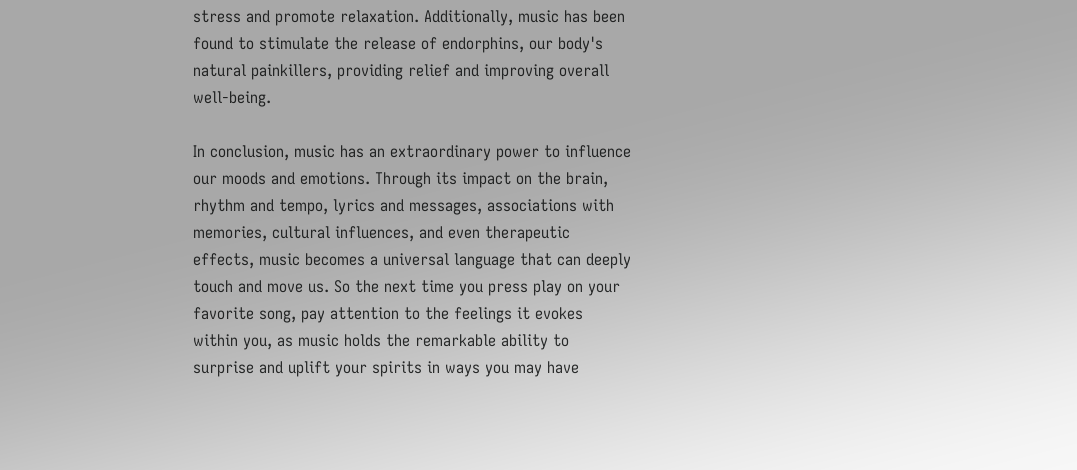stress and promote relaxation. Additionally, music has been found to stimulate the release of endorphins, our body's natural painkillers, providing relief and improving overall well-being.

In conclusion, music has an extraordinary power to influence our moods and emotions. Through its impact on the brain, rhythm and tempo, lyrics and messages, associations with memories, cultural influences, and even therapeutic effects, music becomes a universal language that can deeply touch and move us. So the next time you press play on your favorite song, pay attention to the feelings it evokes within you, as music holds the remarkable ability to surprise and uplift your spirits in ways you may have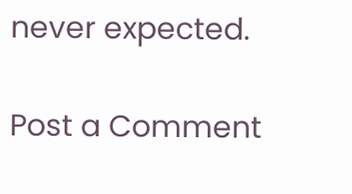never expected.

Post a Comment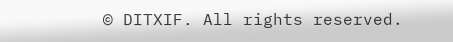© DITXIF. All rights reserved.